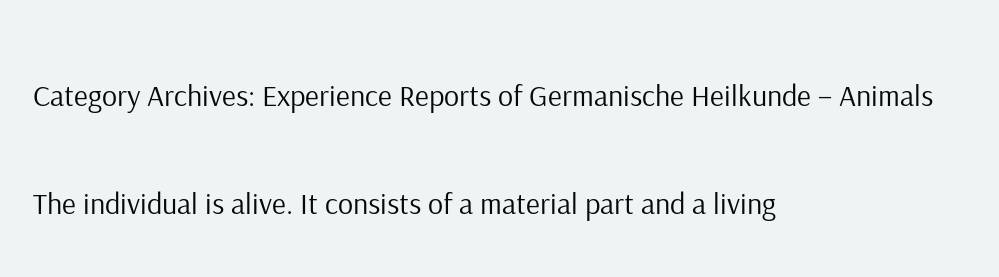Category Archives: Experience Reports of Germanische Heilkunde – Animals

The individual is alive. It consists of a material part and a living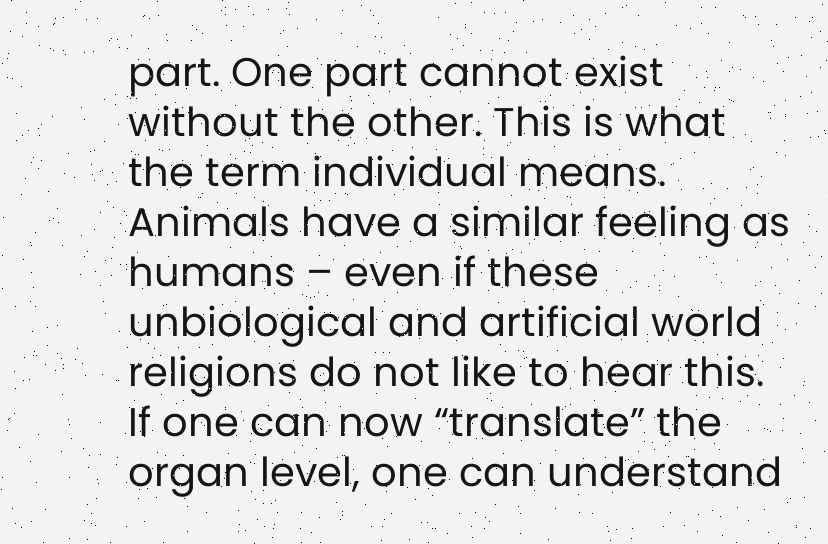part. One part cannot exist without the other. This is what the term individual means. Animals have a similar feeling as humans – even if these unbiological and artificial world religions do not like to hear this. If one can now “translate” the organ level, one can understand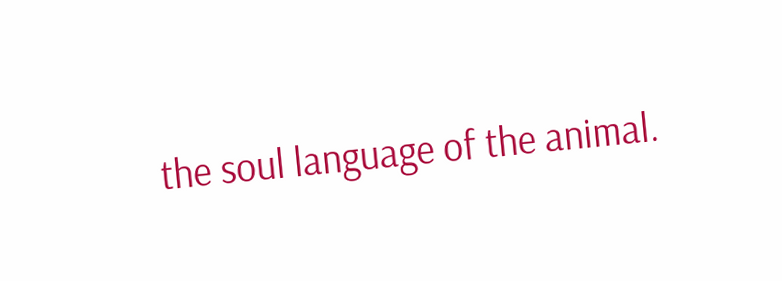the soul language of the animal.